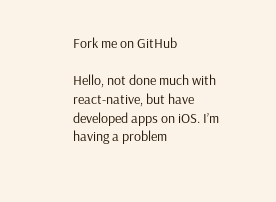Fork me on GitHub

Hello, not done much with react-native, but have developed apps on iOS. I’m having a problem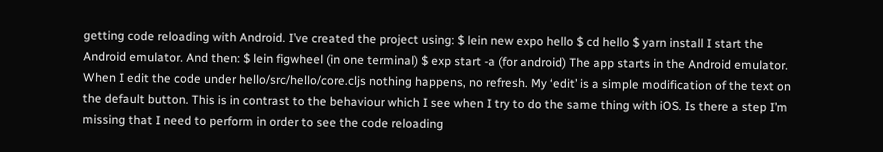getting code reloading with Android. I’ve created the project using: $ lein new expo hello $ cd hello $ yarn install I start the Android emulator. And then: $ lein figwheel (in one terminal) $ exp start -a (for android) The app starts in the Android emulator. When I edit the code under hello/src/hello/core.cljs nothing happens, no refresh. My ‘edit’ is a simple modification of the text on the default button. This is in contrast to the behaviour which I see when I try to do the same thing with iOS. Is there a step I’m missing that I need to perform in order to see the code reloading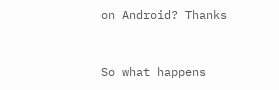on Android? Thanks


So what happens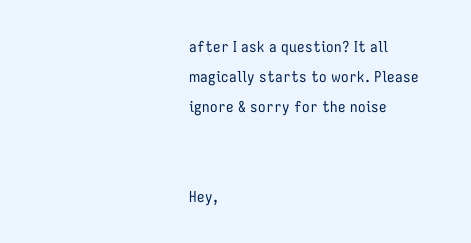after I ask a question? It all magically starts to work. Please ignore & sorry for the noise


Hey,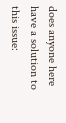does anyone here have a solution to this issue: